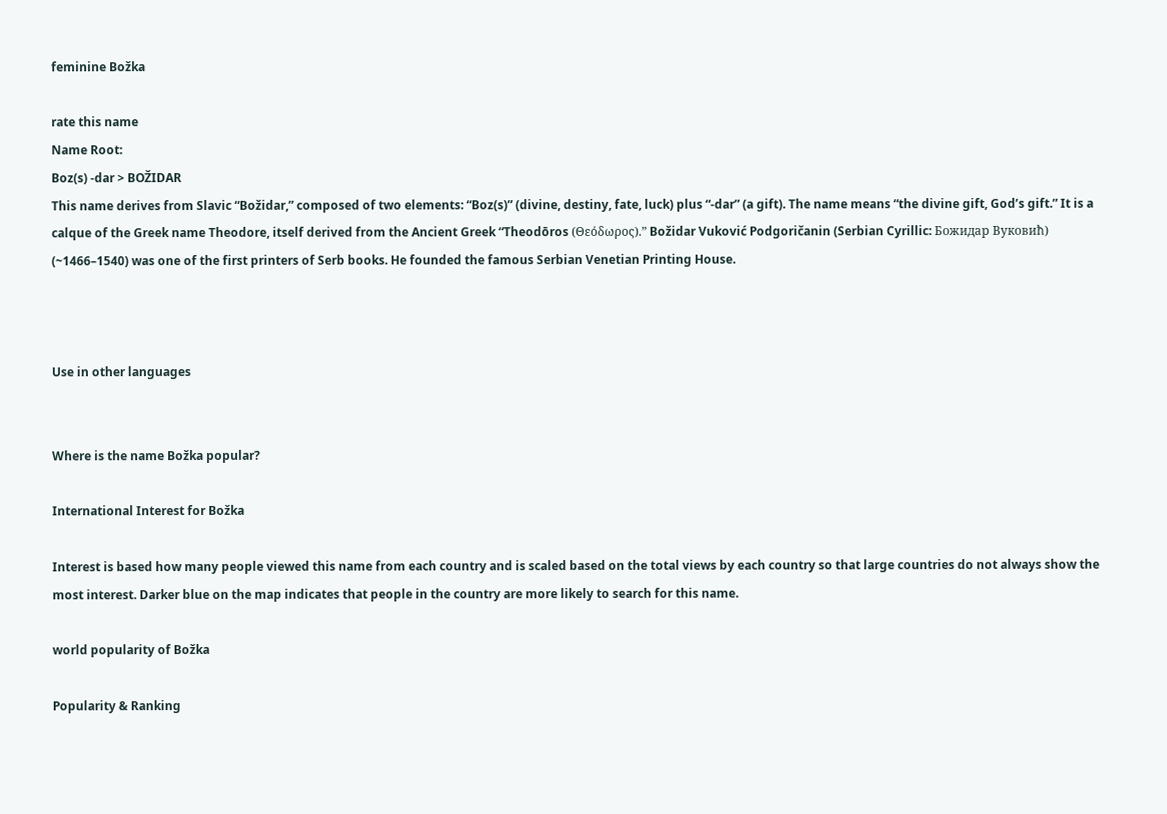feminine Božka

rate this name
Name Root:
Boz(s) -dar > BOŽIDAR
This name derives from Slavic “Božidar,” composed of two elements: “Boz(s)” (divine, destiny, fate, luck) plus “-dar” (a gift). The name means “the divine gift, God’s gift.” It is a calque of the Greek name Theodore, itself derived from the Ancient Greek “Theodōros (Θεόδωρος).” Božidar Vuković Podgoričanin (Serbian Cyrillic: Божидар Вуковић) (~1466–1540) was one of the first printers of Serb books. He founded the famous Serbian Venetian Printing House.



Use in other languages


Where is the name Božka popular?

International Interest for Božka

Interest is based how many people viewed this name from each country and is scaled based on the total views by each country so that large countries do not always show the most interest. Darker blue on the map indicates that people in the country are more likely to search for this name.

world popularity of Božka

Popularity & Ranking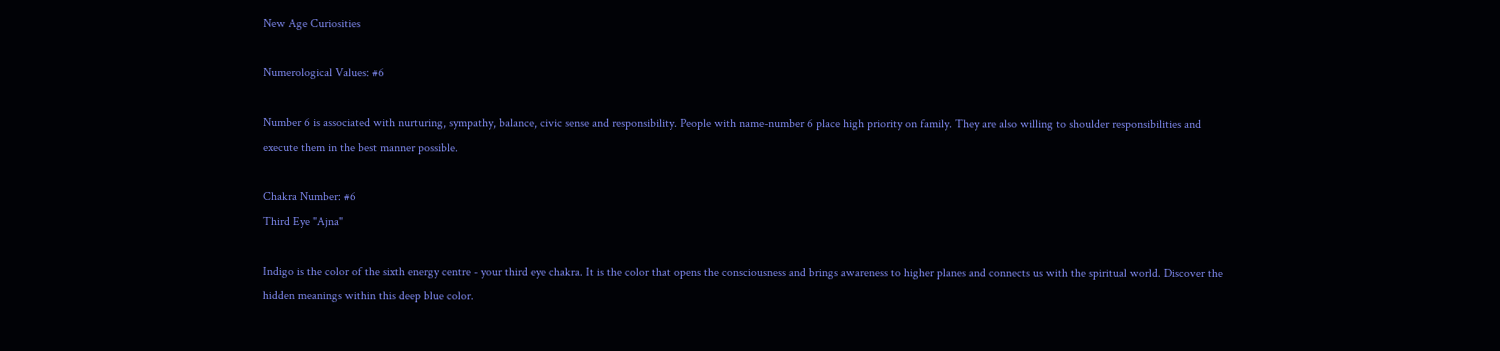New Age Curiosities

Numerological Values: #6

Number 6 is associated with nurturing, sympathy, balance, civic sense and responsibility. People with name-number 6 place high priority on family. They are also willing to shoulder responsibilities and execute them in the best manner possible.

Chakra Number: #6
Third Eye "Ajna"

Indigo is the color of the sixth energy centre - your third eye chakra. It is the color that opens the consciousness and brings awareness to higher planes and connects us with the spiritual world. Discover the hidden meanings within this deep blue color.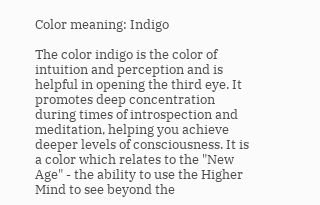Color meaning: Indigo

The color indigo is the color of intuition and perception and is helpful in opening the third eye. It promotes deep concentration during times of introspection and meditation, helping you achieve deeper levels of consciousness. It is a color which relates to the "New Age" - the ability to use the Higher Mind to see beyond the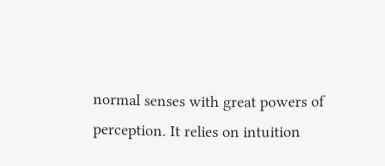normal senses with great powers of perception. It relies on intuition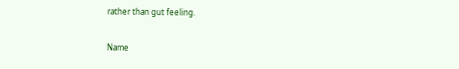rather than gut feeling.

Name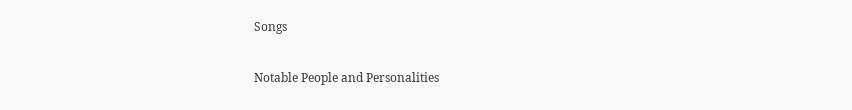Songs

Notable People and Personalities